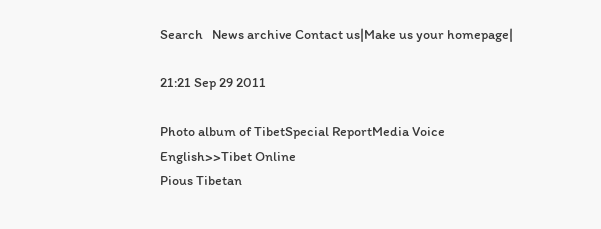Search   News archive Contact us|Make us your homepage|

21:21 Sep 29 2011

Photo album of TibetSpecial ReportMedia Voice
English>>Tibet Online
Pious Tibetan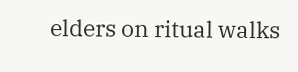elders on ritual walks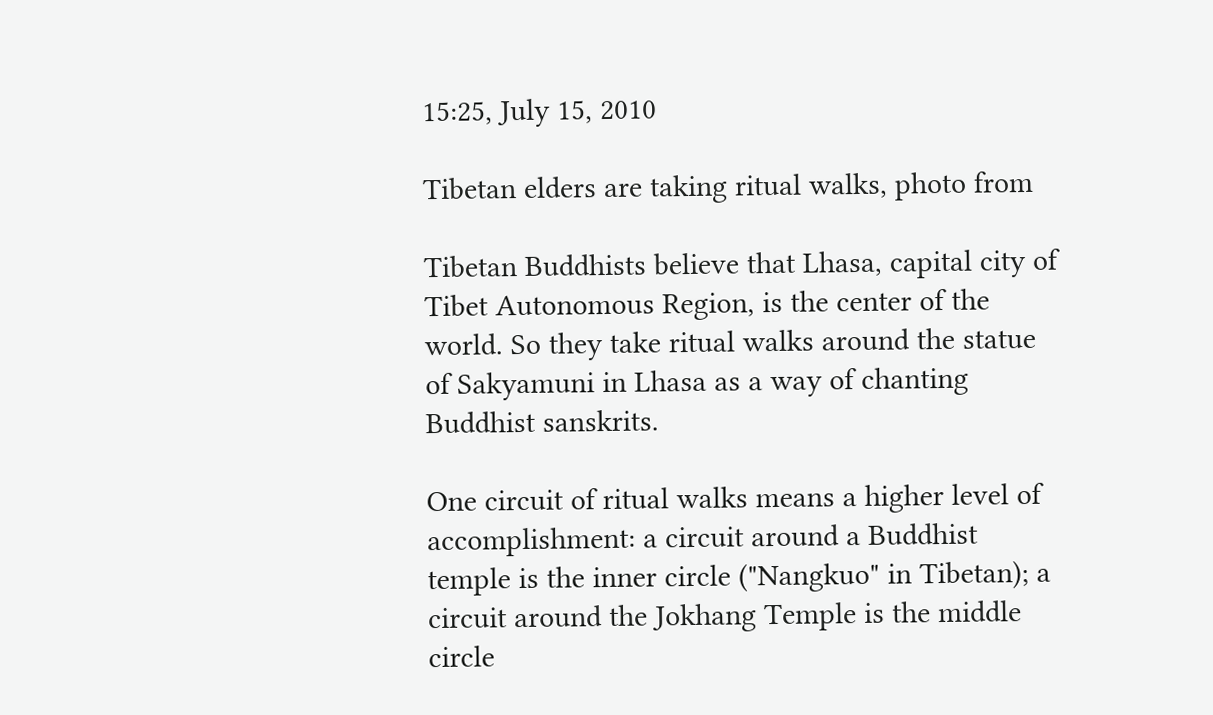15:25, July 15, 2010

Tibetan elders are taking ritual walks, photo from

Tibetan Buddhists believe that Lhasa, capital city of Tibet Autonomous Region, is the center of the world. So they take ritual walks around the statue of Sakyamuni in Lhasa as a way of chanting Buddhist sanskrits.

One circuit of ritual walks means a higher level of accomplishment: a circuit around a Buddhist temple is the inner circle ("Nangkuo" in Tibetan); a circuit around the Jokhang Temple is the middle circle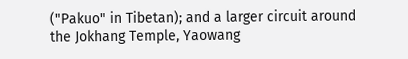("Pakuo" in Tibetan); and a larger circuit around the Jokhang Temple, Yaowang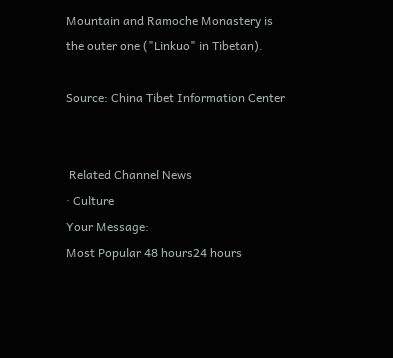Mountain and Ramoche Monastery is the outer one ("Linkuo" in Tibetan).

Source: China Tibet Information Center


 Related Channel News
· Culture
Your Message:
Most Popular 48 hours24 hours